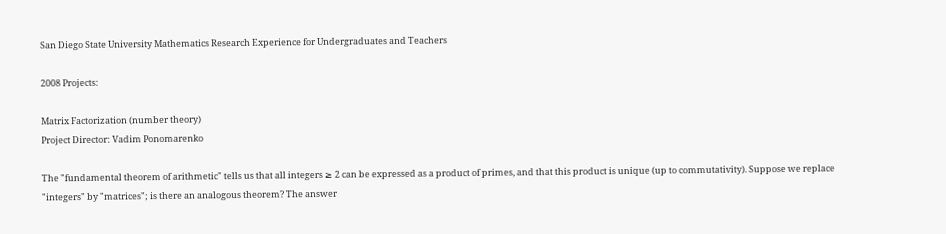San Diego State University Mathematics Research Experience for Undergraduates and Teachers

2008 Projects:

Matrix Factorization (number theory)
Project Director: Vadim Ponomarenko

The "fundamental theorem of arithmetic" tells us that all integers ≥ 2 can be expressed as a product of primes, and that this product is unique (up to commutativity). Suppose we replace "integers" by "matrices"; is there an analogous theorem? The answer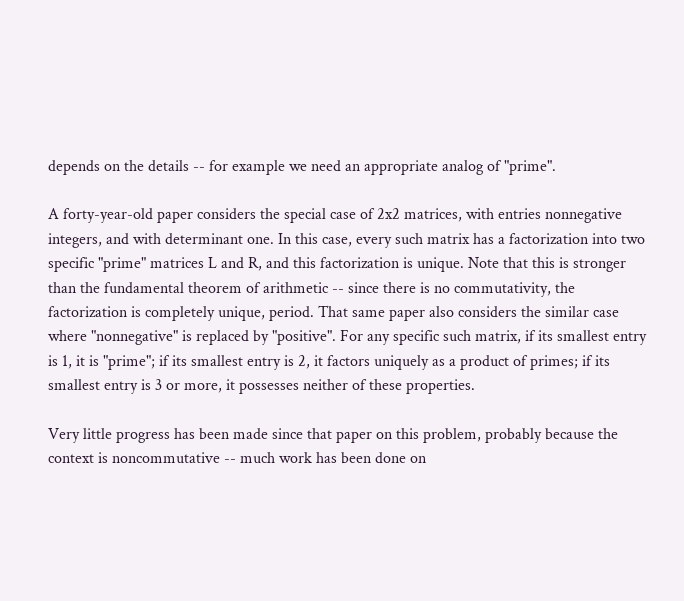depends on the details -- for example we need an appropriate analog of "prime".

A forty-year-old paper considers the special case of 2x2 matrices, with entries nonnegative integers, and with determinant one. In this case, every such matrix has a factorization into two specific "prime" matrices L and R, and this factorization is unique. Note that this is stronger than the fundamental theorem of arithmetic -- since there is no commutativity, the factorization is completely unique, period. That same paper also considers the similar case where "nonnegative" is replaced by "positive". For any specific such matrix, if its smallest entry is 1, it is "prime"; if its smallest entry is 2, it factors uniquely as a product of primes; if its smallest entry is 3 or more, it possesses neither of these properties.

Very little progress has been made since that paper on this problem, probably because the context is noncommutative -- much work has been done on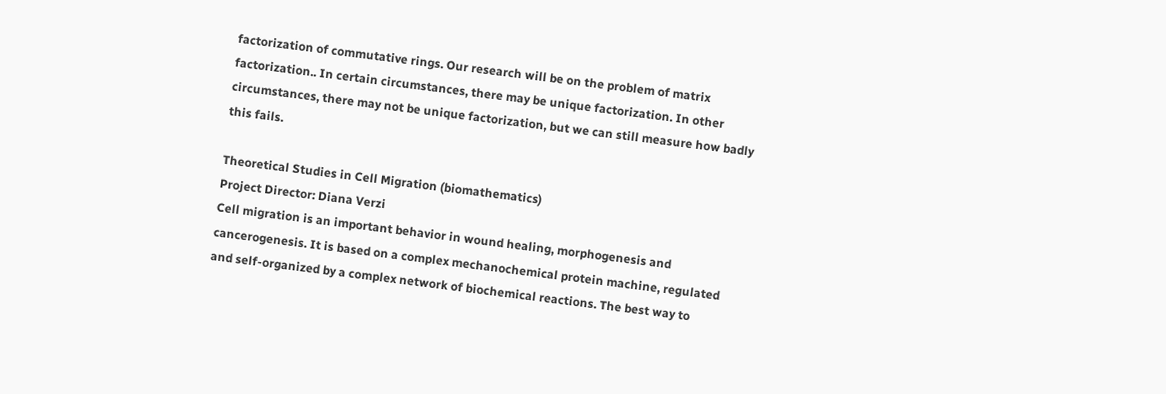factorization of commutative rings. Our research will be on the problem of matrix factorization.. In certain circumstances, there may be unique factorization. In other circumstances, there may not be unique factorization, but we can still measure how badly this fails.

Theoretical Studies in Cell Migration (biomathematics)
Project Director: Diana Verzi
Cell migration is an important behavior in wound healing, morphogenesis and cancerogenesis. It is based on a complex mechanochemical protein machine, regulated and self-organized by a complex network of biochemical reactions. The best way to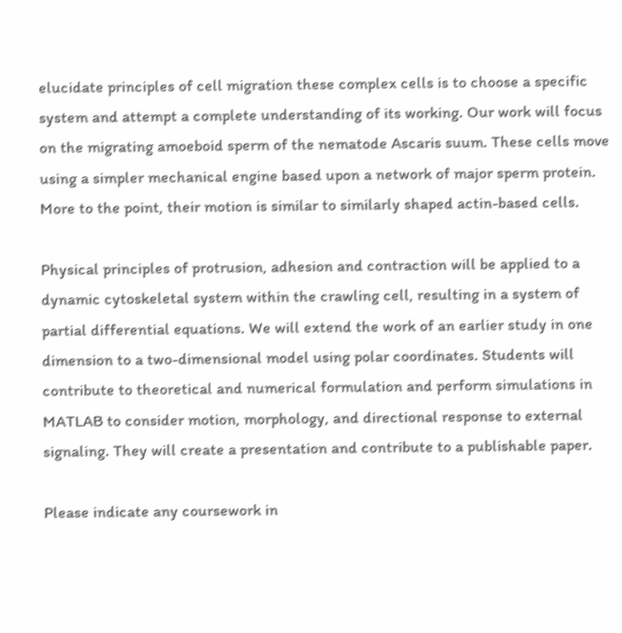elucidate principles of cell migration these complex cells is to choose a specific system and attempt a complete understanding of its working. Our work will focus on the migrating amoeboid sperm of the nematode Ascaris suum. These cells move using a simpler mechanical engine based upon a network of major sperm protein. More to the point, their motion is similar to similarly shaped actin-based cells.

Physical principles of protrusion, adhesion and contraction will be applied to a dynamic cytoskeletal system within the crawling cell, resulting in a system of partial differential equations. We will extend the work of an earlier study in one dimension to a two-dimensional model using polar coordinates. Students will contribute to theoretical and numerical formulation and perform simulations in MATLAB to consider motion, morphology, and directional response to external signaling. They will create a presentation and contribute to a publishable paper.

Please indicate any coursework in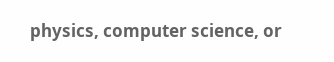physics, computer science, or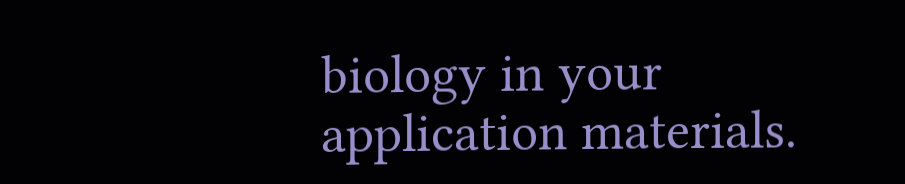biology in your application materials.